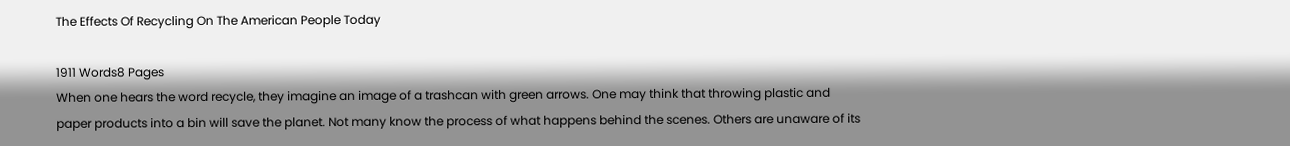The Effects Of Recycling On The American People Today

1911 Words8 Pages
When one hears the word recycle, they imagine an image of a trashcan with green arrows. One may think that throwing plastic and paper products into a bin will save the planet. Not many know the process of what happens behind the scenes. Others are unaware of its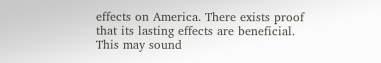effects on America. There exists proof that its lasting effects are beneficial. This may sound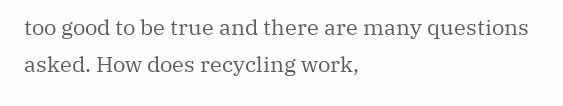too good to be true and there are many questions asked. How does recycling work,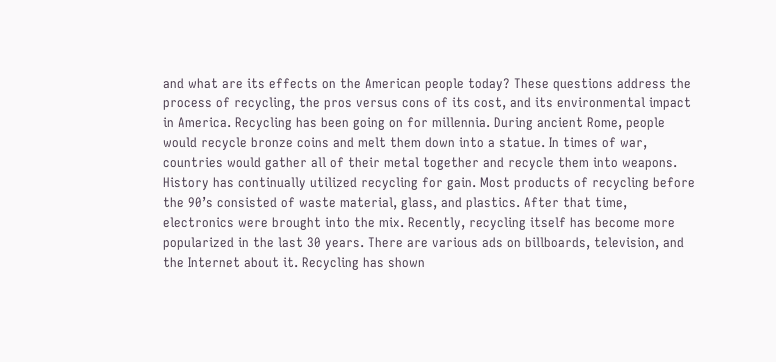and what are its effects on the American people today? These questions address the process of recycling, the pros versus cons of its cost, and its environmental impact in America. Recycling has been going on for millennia. During ancient Rome, people would recycle bronze coins and melt them down into a statue. In times of war, countries would gather all of their metal together and recycle them into weapons. History has continually utilized recycling for gain. Most products of recycling before the 90’s consisted of waste material, glass, and plastics. After that time, electronics were brought into the mix. Recently, recycling itself has become more popularized in the last 30 years. There are various ads on billboards, television, and the Internet about it. Recycling has shown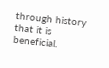through history that it is beneficial.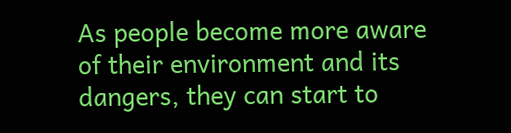As people become more aware of their environment and its dangers, they can start to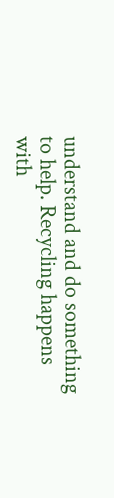understand and do something to help. Recycling happens with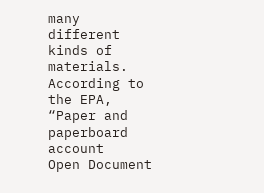many different kinds of materials. According to the EPA, “Paper and paperboard account
Open Document